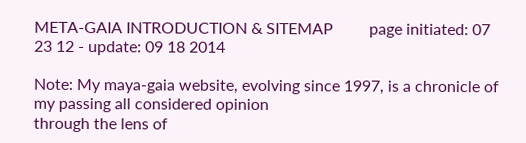META-GAIA INTRODUCTION & SITEMAP         page initiated: 07 23 12 - update: 09 18 2014

Note: My maya-gaia website, evolving since 1997, is a chronicle of my passing all considered opinion
through the lens of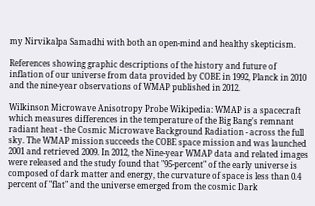my Nirvikalpa Samadhi with both an open-mind and healthy skepticism.

References showing graphic descriptions of the history and future of inflation of our universe from data provided by COBE in 1992, Planck in 2010 and the nine-year observations of WMAP published in 2012.

Wilkinson Microwave Anisotropy Probe Wikipedia: WMAP is a spacecraft which measures differences in the temperature of the Big Bang's remnant radiant heat - the Cosmic Microwave Background Radiation - across the full sky. The WMAP mission succeeds the COBE space mission and was launched 2001 and retrieved 2009. In 2012, the Nine-year WMAP data and related images were released and the study found that "95-percent" of the early universe is composed of dark matter and energy, the curvature of space is less than 0.4 percent of "flat" and the universe emerged from the cosmic Dark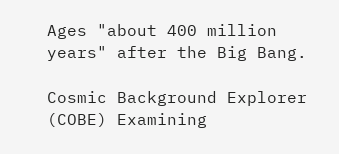Ages "about 400 million years" after the Big Bang.

Cosmic Background Explorer (COBE) Examining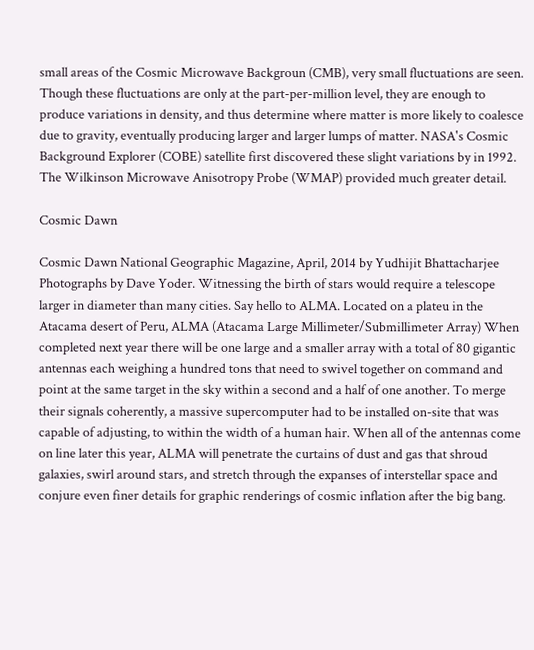small areas of the Cosmic Microwave Backgroun (CMB), very small fluctuations are seen. Though these fluctuations are only at the part-per-million level, they are enough to produce variations in density, and thus determine where matter is more likely to coalesce due to gravity, eventually producing larger and larger lumps of matter. NASA's Cosmic Background Explorer (COBE) satellite first discovered these slight variations by in 1992. The Wilkinson Microwave Anisotropy Probe (WMAP) provided much greater detail.

Cosmic Dawn

Cosmic Dawn National Geographic Magazine, April, 2014 by Yudhijit Bhattacharjee Photographs by Dave Yoder. Witnessing the birth of stars would require a telescope larger in diameter than many cities. Say hello to ALMA. Located on a plateu in the Atacama desert of Peru, ALMA (Atacama Large Millimeter/Submillimeter Array) When completed next year there will be one large and a smaller array with a total of 80 gigantic antennas each weighing a hundred tons that need to swivel together on command and point at the same target in the sky within a second and a half of one another. To merge their signals coherently, a massive supercomputer had to be installed on-site that was capable of adjusting, to within the width of a human hair. When all of the antennas come on line later this year, ALMA will penetrate the curtains of dust and gas that shroud galaxies, swirl around stars, and stretch through the expanses of interstellar space and conjure even finer details for graphic renderings of cosmic inflation after the big bang.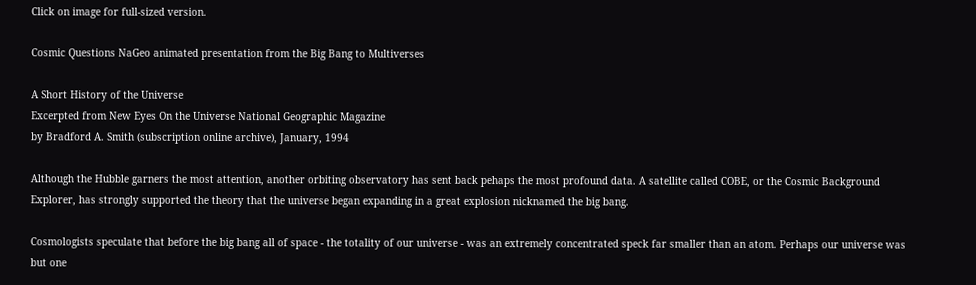Click on image for full-sized version.

Cosmic Questions NaGeo animated presentation from the Big Bang to Multiverses

A Short History of the Universe
Excerpted from New Eyes On the Universe National Geographic Magazine
by Bradford A. Smith (subscription online archive), January, 1994

Although the Hubble garners the most attention, another orbiting observatory has sent back pehaps the most profound data. A satellite called COBE, or the Cosmic Background Explorer, has strongly supported the theory that the universe began expanding in a great explosion nicknamed the big bang.

Cosmologists speculate that before the big bang all of space - the totality of our universe - was an extremely concentrated speck far smaller than an atom. Perhaps our universe was but one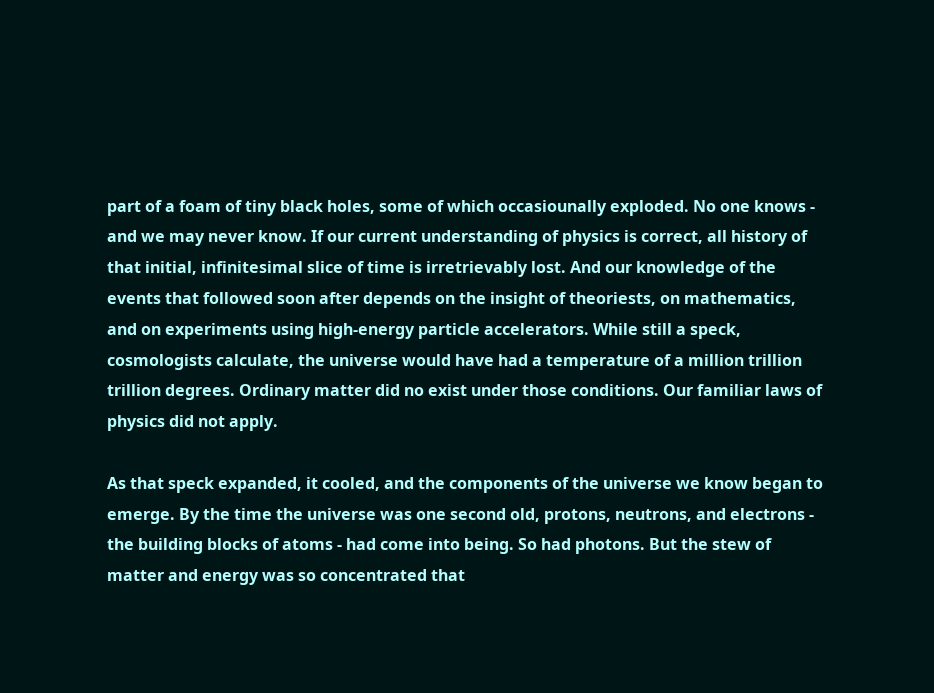part of a foam of tiny black holes, some of which occasiounally exploded. No one knows - and we may never know. If our current understanding of physics is correct, all history of that initial, infinitesimal slice of time is irretrievably lost. And our knowledge of the events that followed soon after depends on the insight of theoriests, on mathematics, and on experiments using high-energy particle accelerators. While still a speck, cosmologists calculate, the universe would have had a temperature of a million trillion trillion degrees. Ordinary matter did no exist under those conditions. Our familiar laws of physics did not apply.

As that speck expanded, it cooled, and the components of the universe we know began to emerge. By the time the universe was one second old, protons, neutrons, and electrons - the building blocks of atoms - had come into being. So had photons. But the stew of matter and energy was so concentrated that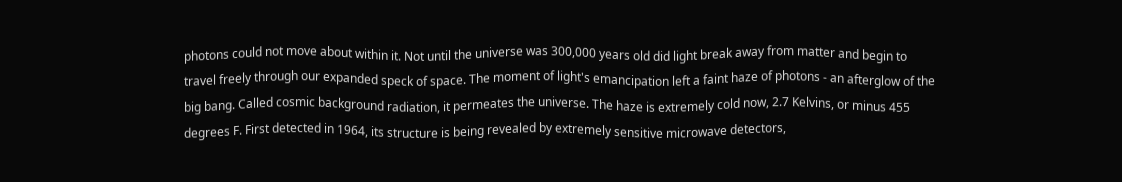photons could not move about within it. Not until the universe was 300,000 years old did light break away from matter and begin to travel freely through our expanded speck of space. The moment of light's emancipation left a faint haze of photons - an afterglow of the big bang. Called cosmic background radiation, it permeates the universe. The haze is extremely cold now, 2.7 Kelvins, or minus 455 degrees F. First detected in 1964, its structure is being revealed by extremely sensitive microwave detectors,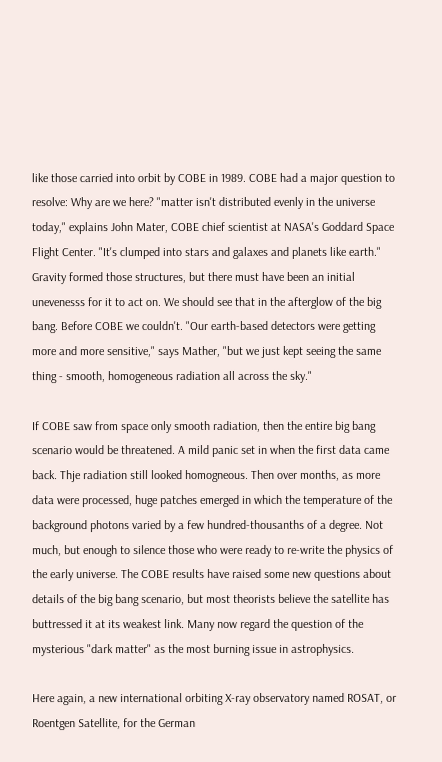like those carried into orbit by COBE in 1989. COBE had a major question to resolve: Why are we here? "matter isn't distributed evenly in the universe today," explains John Mater, COBE chief scientist at NASA's Goddard Space Flight Center. "It's clumped into stars and galaxes and planets like earth." Gravity formed those structures, but there must have been an initial unevenesss for it to act on. We should see that in the afterglow of the big bang. Before COBE we couldn't. "Our earth-based detectors were getting more and more sensitive," says Mather, "but we just kept seeing the same thing - smooth, homogeneous radiation all across the sky."

If COBE saw from space only smooth radiation, then the entire big bang scenario would be threatened. A mild panic set in when the first data came back. Thje radiation still looked homogneous. Then over months, as more data were processed, huge patches emerged in which the temperature of the background photons varied by a few hundred-thousanths of a degree. Not much, but enough to silence those who were ready to re-write the physics of the early universe. The COBE results have raised some new questions about details of the big bang scenario, but most theorists believe the satellite has buttressed it at its weakest link. Many now regard the question of the mysterious "dark matter" as the most burning issue in astrophysics.

Here again, a new international orbiting X-ray observatory named ROSAT, or Roentgen Satellite, for the German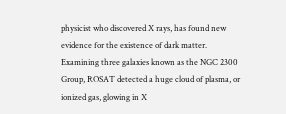physicist who discovered X rays, has found new evidence for the existence of dark matter. Examining three galaxies known as the NGC 2300 Group, ROSAT detected a huge cloud of plasma, or ionized gas, glowing in X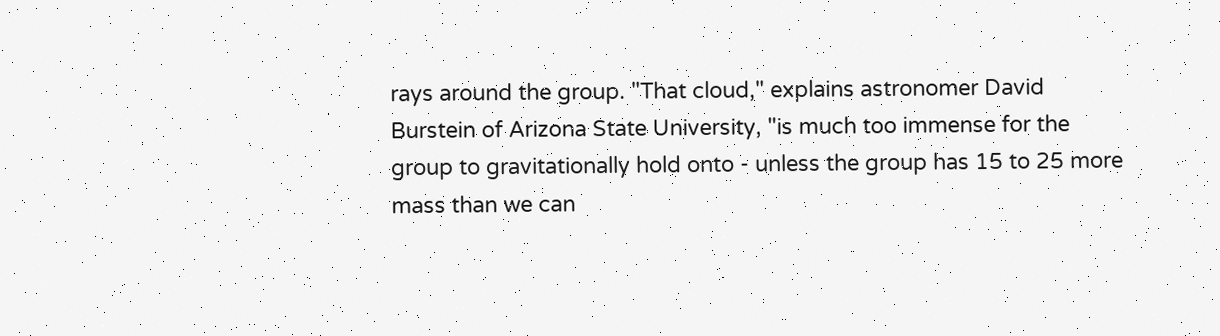rays around the group. "That cloud," explains astronomer David Burstein of Arizona State University, "is much too immense for the group to gravitationally hold onto - unless the group has 15 to 25 more mass than we can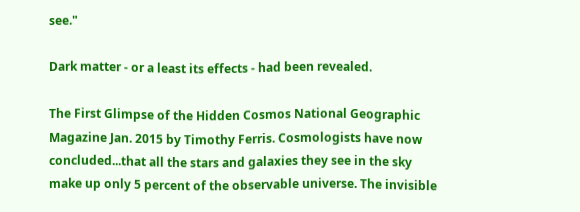see."

Dark matter - or a least its effects - had been revealed.

The First Glimpse of the Hidden Cosmos National Geographic Magazine Jan. 2015 by Timothy Ferris. Cosmologists have now concluded...that all the stars and galaxies they see in the sky make up only 5 percent of the observable universe. The invisible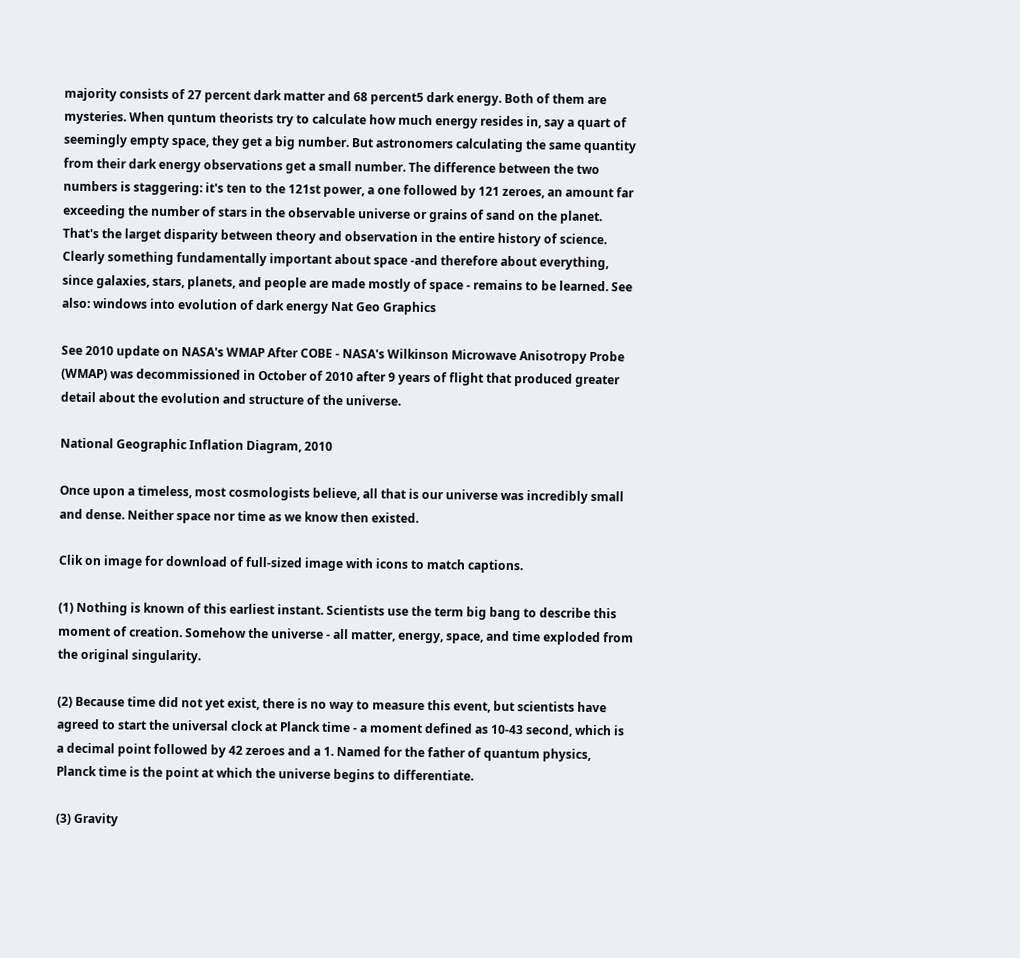majority consists of 27 percent dark matter and 68 percent5 dark energy. Both of them are mysteries. When quntum theorists try to calculate how much energy resides in, say a quart of seemingly empty space, they get a big number. But astronomers calculating the same quantity from their dark energy observations get a small number. The difference between the two numbers is staggering: it's ten to the 121st power, a one followed by 121 zeroes, an amount far exceeding the number of stars in the observable universe or grains of sand on the planet. That's the larget disparity between theory and observation in the entire history of science. Clearly something fundamentally important about space -and therefore about everything, since galaxies, stars, planets, and people are made mostly of space - remains to be learned. See also: windows into evolution of dark energy Nat Geo Graphics

See 2010 update on NASA's WMAP After COBE - NASA's Wilkinson Microwave Anisotropy Probe (WMAP) was decommissioned in October of 2010 after 9 years of flight that produced greater detail about the evolution and structure of the universe.

National Geographic Inflation Diagram, 2010

Once upon a timeless, most cosmologists believe, all that is our universe was incredibly small and dense. Neither space nor time as we know then existed.

Clik on image for download of full-sized image with icons to match captions.

(1) Nothing is known of this earliest instant. Scientists use the term big bang to describe this moment of creation. Somehow the universe - all matter, energy, space, and time exploded from the original singularity.

(2) Because time did not yet exist, there is no way to measure this event, but scientists have agreed to start the universal clock at Planck time - a moment defined as 10-43 second, which is a decimal point followed by 42 zeroes and a 1. Named for the father of quantum physics, Planck time is the point at which the universe begins to differentiate.

(3) Gravity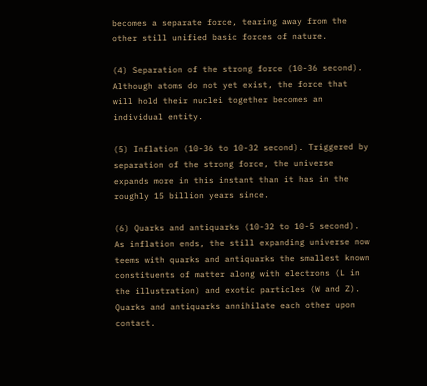becomes a separate force, tearing away from the other still unified basic forces of nature.

(4) Separation of the strong force (10-36 second). Although atoms do not yet exist, the force that will hold their nuclei together becomes an individual entity.

(5) Inflation (10-36 to 10-32 second). Triggered by separation of the strong force, the universe expands more in this instant than it has in the roughly 15 billion years since.

(6) Quarks and antiquarks (10-32 to 10-5 second). As inflation ends, the still expanding universe now teems with quarks and antiquarks the smallest known constituents of matter along with electrons (L in the illustration) and exotic particles (W and Z). Quarks and antiquarks annihilate each other upon contact.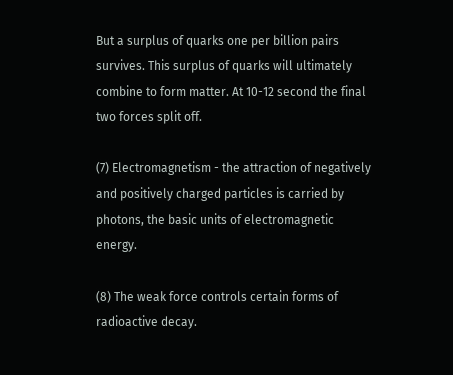But a surplus of quarks one per billion pairs survives. This surplus of quarks will ultimately combine to form matter. At 10-12 second the final two forces split off.

(7) Electromagnetism - the attraction of negatively and positively charged particles is carried by photons, the basic units of electromagnetic energy.

(8) The weak force controls certain forms of radioactive decay.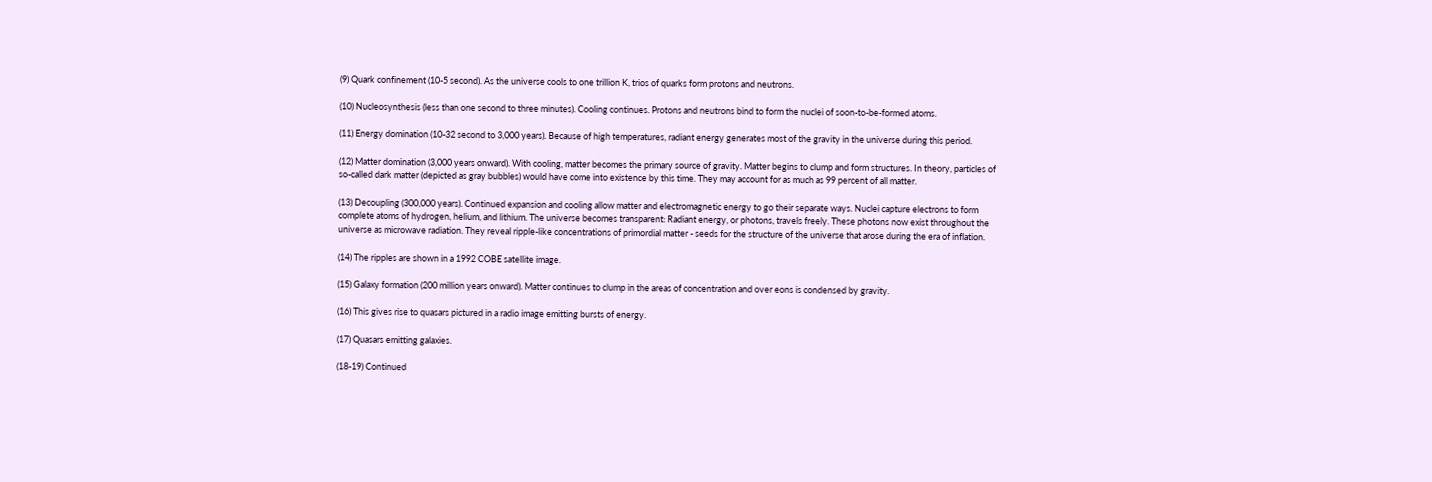(9) Quark confinement (10-5 second). As the universe cools to one trillion K, trios of quarks form protons and neutrons.

(10) Nucleosynthesis (less than one second to three minutes). Cooling continues. Protons and neutrons bind to form the nuclei of soon-to-be-formed atoms.

(11) Energy domination (10-32 second to 3,000 years). Because of high temperatures, radiant energy generates most of the gravity in the universe during this period.

(12) Matter domination (3,000 years onward). With cooling, matter becomes the primary source of gravity. Matter begins to clump and form structures. In theory, particles of so-called dark matter (depicted as gray bubbles) would have come into existence by this time. They may account for as much as 99 percent of all matter.

(13) Decoupling (300,000 years). Continued expansion and cooling allow matter and electromagnetic energy to go their separate ways. Nuclei capture electrons to form complete atoms of hydrogen, helium, and lithium. The universe becomes transparent: Radiant energy, or photons, travels freely. These photons now exist throughout the universe as microwave radiation. They reveal ripple-like concentrations of primordial matter - seeds for the structure of the universe that arose during the era of inflation.

(14) The ripples are shown in a 1992 COBE satellite image.

(15) Galaxy formation (200 million years onward). Matter continues to clump in the areas of concentration and over eons is condensed by gravity.

(16) This gives rise to quasars pictured in a radio image emitting bursts of energy.

(17) Quasars emitting galaxies.

(18-19) Continued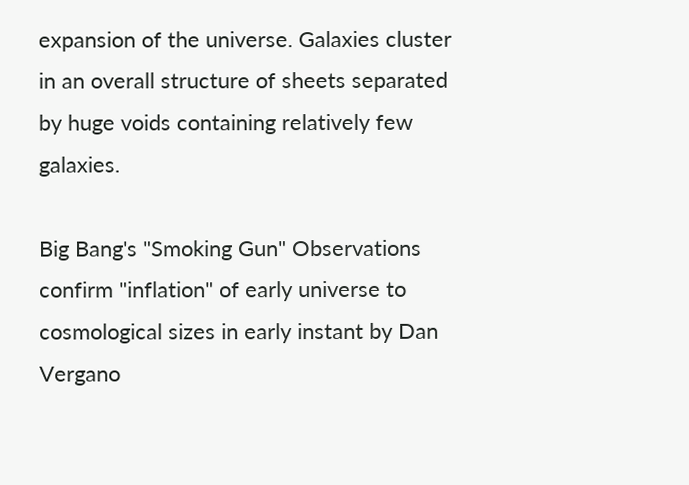expansion of the universe. Galaxies cluster in an overall structure of sheets separated by huge voids containing relatively few galaxies.

Big Bang's "Smoking Gun" Observations confirm "inflation" of early universe to cosmological sizes in early instant by Dan Vergano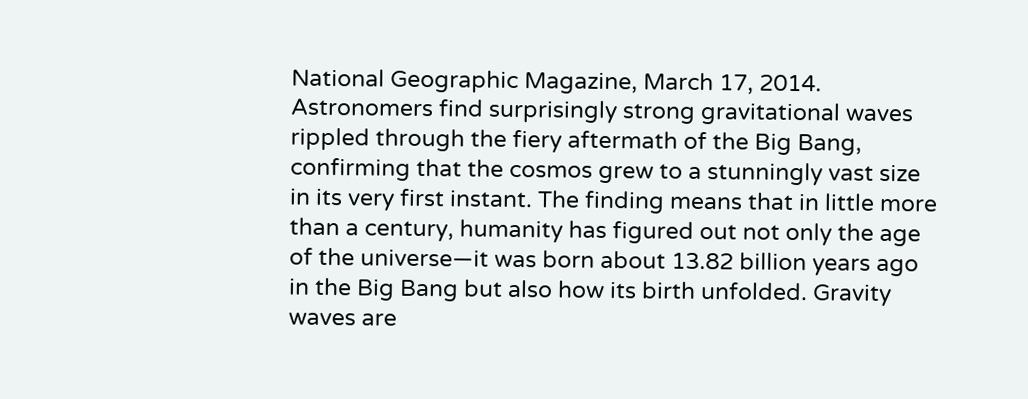National Geographic Magazine, March 17, 2014. Astronomers find surprisingly strong gravitational waves rippled through the fiery aftermath of the Big Bang, confirming that the cosmos grew to a stunningly vast size in its very first instant. The finding means that in little more than a century, humanity has figured out not only the age of the universe—it was born about 13.82 billion years ago in the Big Bang but also how its birth unfolded. Gravity waves are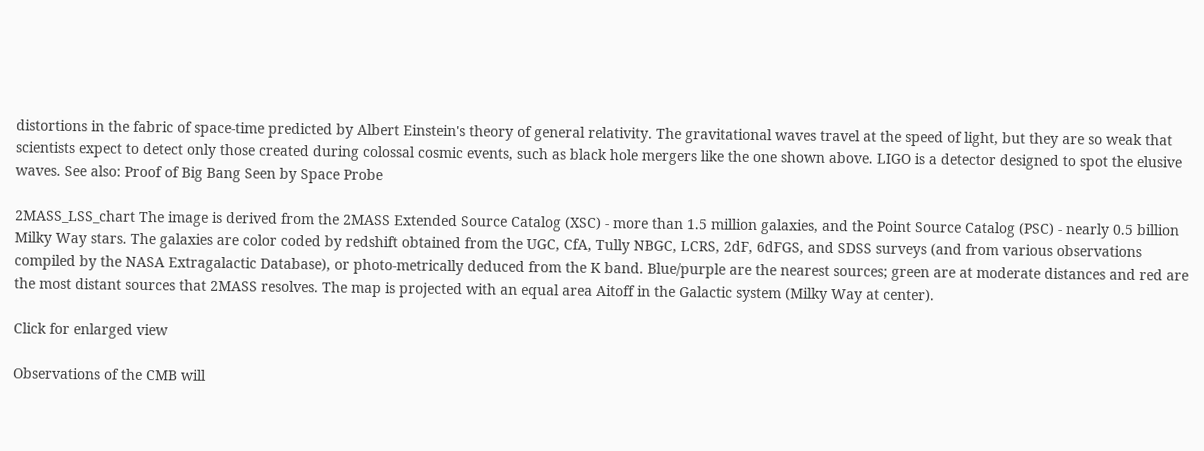distortions in the fabric of space-time predicted by Albert Einstein's theory of general relativity. The gravitational waves travel at the speed of light, but they are so weak that scientists expect to detect only those created during colossal cosmic events, such as black hole mergers like the one shown above. LIGO is a detector designed to spot the elusive waves. See also: Proof of Big Bang Seen by Space Probe

2MASS_LSS_chart The image is derived from the 2MASS Extended Source Catalog (XSC) - more than 1.5 million galaxies, and the Point Source Catalog (PSC) - nearly 0.5 billion Milky Way stars. The galaxies are color coded by redshift obtained from the UGC, CfA, Tully NBGC, LCRS, 2dF, 6dFGS, and SDSS surveys (and from various observations compiled by the NASA Extragalactic Database), or photo-metrically deduced from the K band. Blue/purple are the nearest sources; green are at moderate distances and red are the most distant sources that 2MASS resolves. The map is projected with an equal area Aitoff in the Galactic system (Milky Way at center).

Click for enlarged view

Observations of the CMB will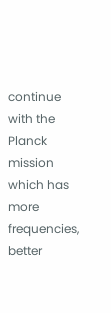continue with the Planck mission which has more frequencies, better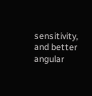sensitivity, and better angular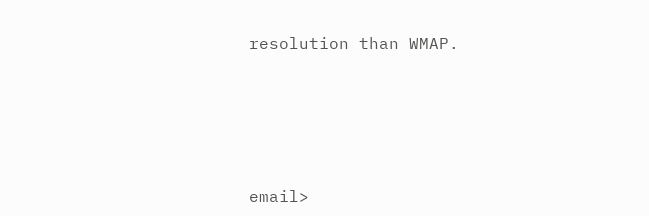resolution than WMAP.





email>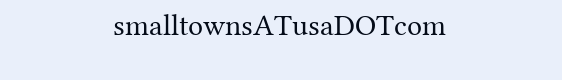smalltownsATusaDOTcom